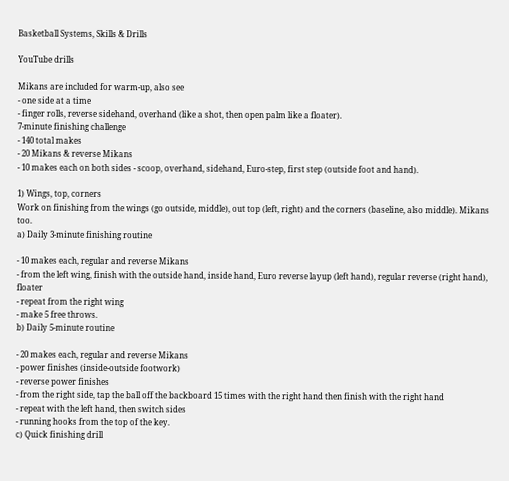Basketball Systems, Skills & Drills

YouTube drills

Mikans are included for warm-up, also see
- one side at a time
- finger rolls, reverse sidehand, overhand (like a shot, then open palm like a floater).
7-minute finishing challenge
- 140 total makes
- 20 Mikans & reverse Mikans
- 10 makes each on both sides - scoop, overhand, sidehand, Euro-step, first step (outside foot and hand).

1) Wings, top, corners
Work on finishing from the wings (go outside, middle), out top (left, right) and the corners (baseline, also middle). Mikans too.
a) Daily 3-minute finishing routine

- 10 makes each, regular and reverse Mikans
- from the left wing, finish with the outside hand, inside hand, Euro reverse layup (left hand), regular reverse (right hand), floater
- repeat from the right wing
- make 5 free throws.
b) Daily 5-minute routine

- 20 makes each, regular and reverse Mikans
- power finishes (inside-outside footwork)
- reverse power finishes
- from the right side, tap the ball off the backboard 15 times with the right hand then finish with the right hand
- repeat with the left hand, then switch sides
- running hooks from the top of the key.
c) Quick finishing drill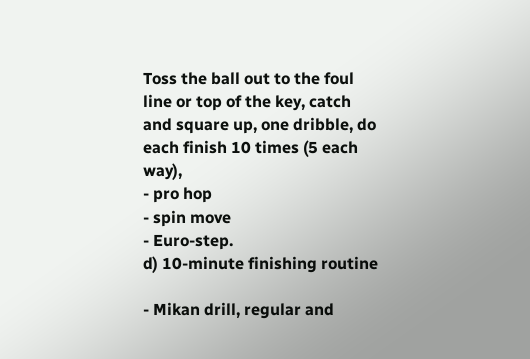Toss the ball out to the foul line or top of the key, catch and square up, one dribble, do each finish 10 times (5 each way),
- pro hop
- spin move
- Euro-step.
d) 10-minute finishing routine

- Mikan drill, regular and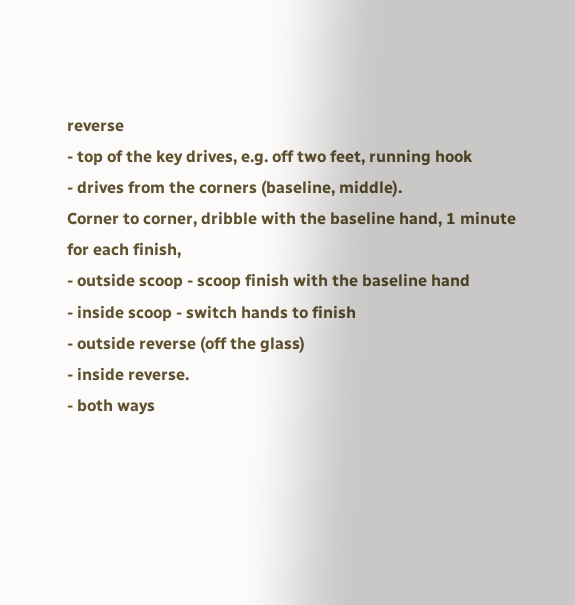reverse
- top of the key drives, e.g. off two feet, running hook
- drives from the corners (baseline, middle).
Corner to corner, dribble with the baseline hand, 1 minute for each finish,
- outside scoop - scoop finish with the baseline hand
- inside scoop - switch hands to finish
- outside reverse (off the glass)
- inside reverse.
- both ways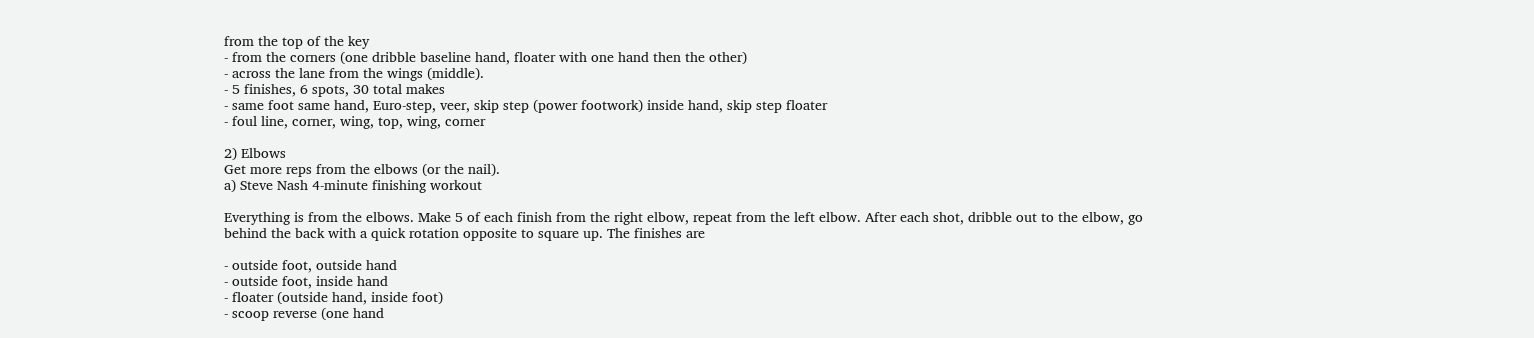from the top of the key
- from the corners (one dribble baseline hand, floater with one hand then the other)
- across the lane from the wings (middle).
- 5 finishes, 6 spots, 30 total makes
- same foot same hand, Euro-step, veer, skip step (power footwork) inside hand, skip step floater
- foul line, corner, wing, top, wing, corner

2) Elbows
Get more reps from the elbows (or the nail).
a) Steve Nash 4-minute finishing workout

Everything is from the elbows. Make 5 of each finish from the right elbow, repeat from the left elbow. After each shot, dribble out to the elbow, go behind the back with a quick rotation opposite to square up. The finishes are

- outside foot, outside hand
- outside foot, inside hand
- floater (outside hand, inside foot)
- scoop reverse (one hand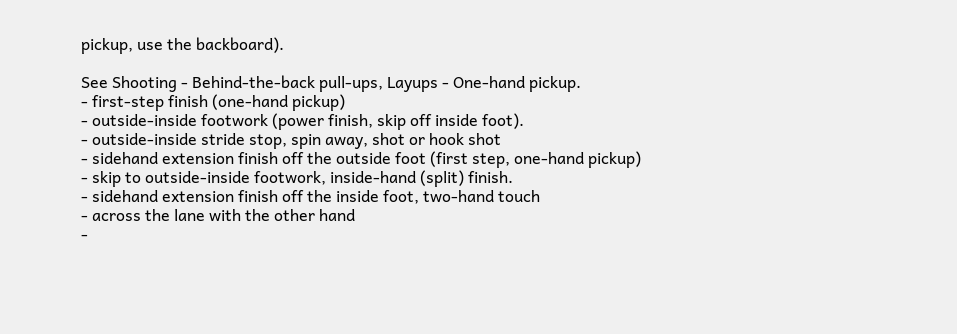pickup, use the backboard).

See Shooting - Behind-the-back pull-ups, Layups - One-hand pickup.
- first-step finish (one-hand pickup)
- outside-inside footwork (power finish, skip off inside foot).
- outside-inside stride stop, spin away, shot or hook shot
- sidehand extension finish off the outside foot (first step, one-hand pickup)
- skip to outside-inside footwork, inside-hand (split) finish.
- sidehand extension finish off the inside foot, two-hand touch
- across the lane with the other hand
-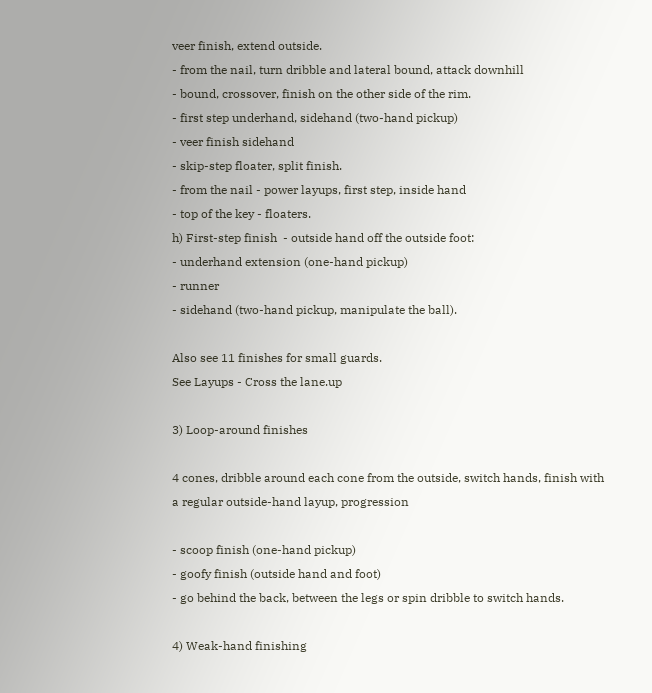veer finish, extend outside.
- from the nail, turn dribble and lateral bound, attack downhill
- bound, crossover, finish on the other side of the rim.
- first step underhand, sidehand (two-hand pickup)
- veer finish sidehand
- skip-step floater, split finish.
- from the nail - power layups, first step, inside hand
- top of the key - floaters.
h) First-step finish  - outside hand off the outside foot:
- underhand extension (one-hand pickup)
- runner
- sidehand (two-hand pickup, manipulate the ball).

Also see 11 finishes for small guards.
See Layups - Cross the lane.up

3) Loop-around finishes

4 cones, dribble around each cone from the outside, switch hands, finish with a regular outside-hand layup, progression

- scoop finish (one-hand pickup)
- goofy finish (outside hand and foot)
- go behind the back, between the legs or spin dribble to switch hands.

4) Weak-hand finishing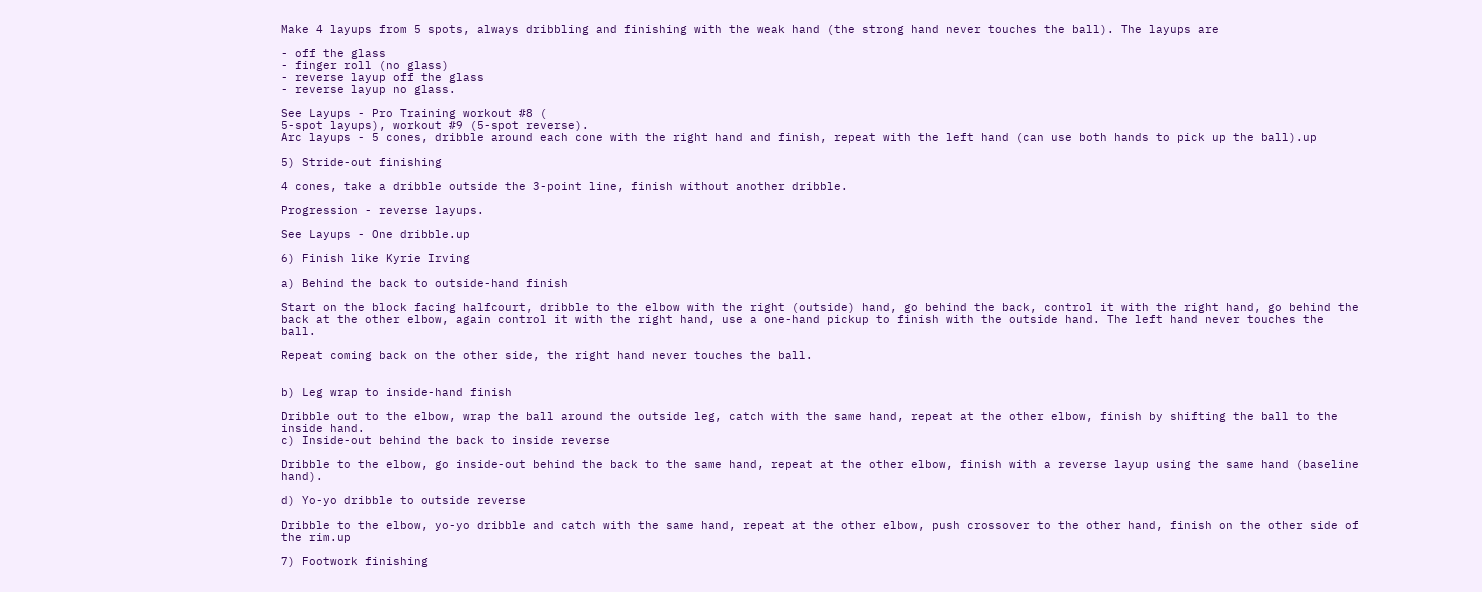Make 4 layups from 5 spots, always dribbling and finishing with the weak hand (the strong hand never touches the ball). The layups are

- off the glass
- finger roll (no glass)
- reverse layup off the glass
- reverse layup no glass.

See Layups - Pro Training workout #8 (
5-spot layups), workout #9 (5-spot reverse).
Arc layups - 5 cones, dribble around each cone with the right hand and finish, repeat with the left hand (can use both hands to pick up the ball).up

5) Stride-out finishing

4 cones, take a dribble outside the 3-point line, finish without another dribble.

Progression - reverse layups.

See Layups - One dribble.up

6) Finish like Kyrie Irving

a) Behind the back to outside-hand finish

Start on the block facing halfcourt, dribble to the elbow with the right (outside) hand, go behind the back, control it with the right hand, go behind the back at the other elbow, again control it with the right hand, use a one-hand pickup to finish with the outside hand. The left hand never touches the ball.

Repeat coming back on the other side, the right hand never touches the ball.


b) Leg wrap to inside-hand finish

Dribble out to the elbow, wrap the ball around the outside leg, catch with the same hand, repeat at the other elbow, finish by shifting the ball to the inside hand.
c) Inside-out behind the back to inside reverse

Dribble to the elbow, go inside-out behind the back to the same hand, repeat at the other elbow, finish with a reverse layup using the same hand (baseline hand).

d) Yo-yo dribble to outside reverse

Dribble to the elbow, yo-yo dribble and catch with the same hand, repeat at the other elbow, push crossover to the other hand, finish on the other side of the rim.up

7) Footwork finishing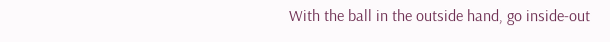With the ball in the outside hand, go inside-out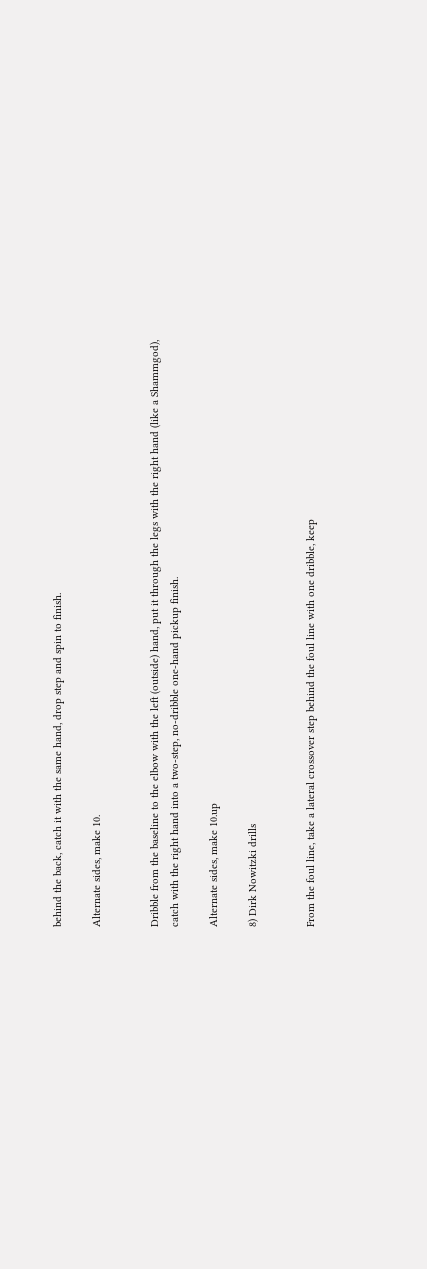behind the back, catch it with the same hand, drop step and spin to finish.

Alternate sides, make 10.


Dribble from the baseline to the elbow with the left (outside) hand, put it through the legs with the right hand (like a Shammgod), catch with the right hand into a two-step, no-dribble one-hand pickup finish.

Alternate sides, make 10.up

8) Dirk Nowitzki drills


From the foul line, take a lateral crossover step behind the foul line with one dribble, keep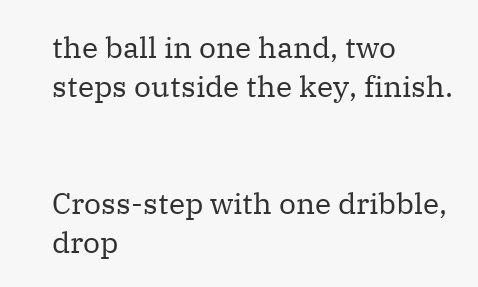the ball in one hand, two steps outside the key, finish.


Cross-step with one dribble, drop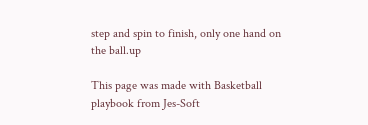step and spin to finish, only one hand on the ball.up

This page was made with Basketball playbook from Jes-Soft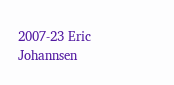2007-23 Eric Johannsen